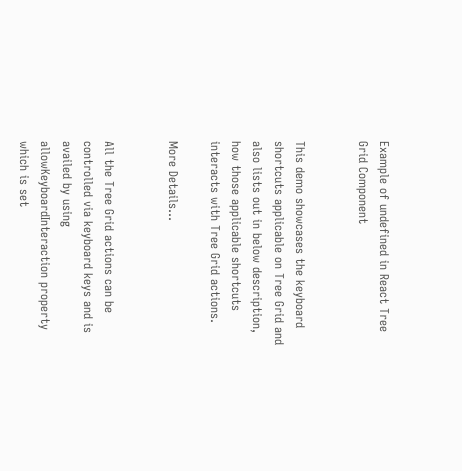Example of undefined in React Tree Grid Component


This demo showcases the keyboard shortcuts applicable on Tree Grid and also lists out in below description, how those applicable shortcuts interacts with Tree Grid actions.

More Details...


All the Tree Grid actions can be controlled via keyboard keys and is availed by using allowKeyboardInteraction property which is set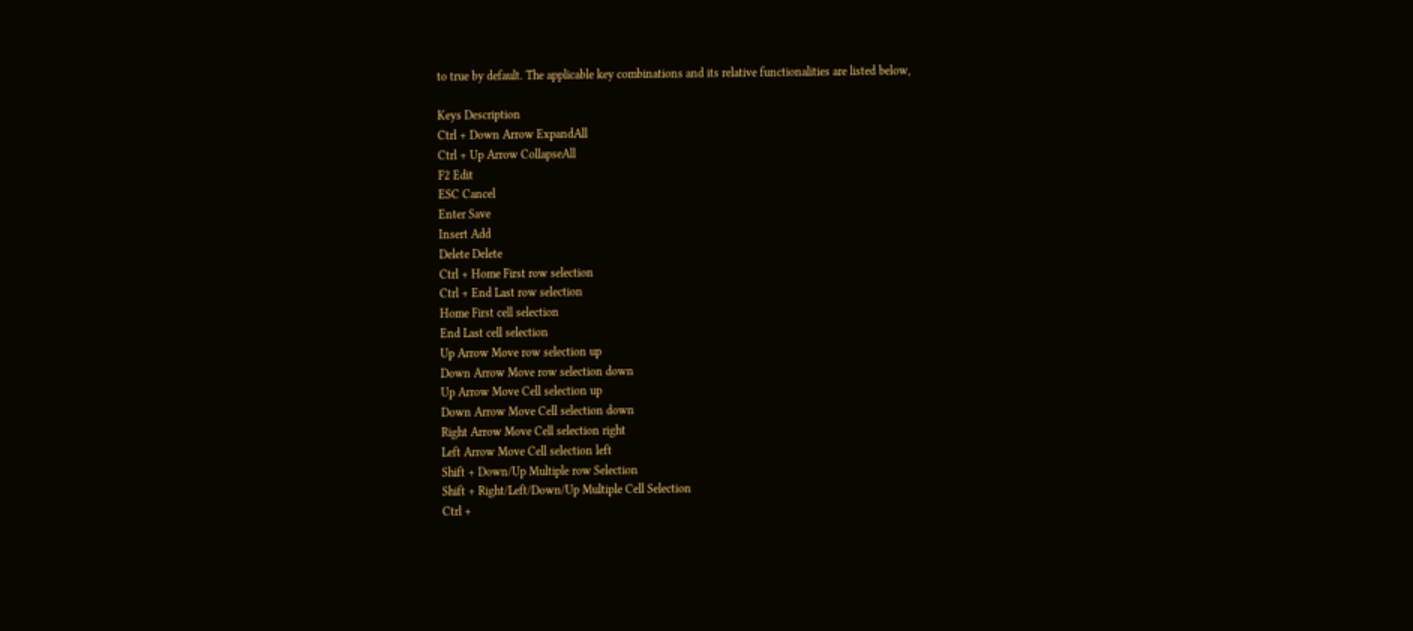to true by default. The applicable key combinations and its relative functionalities are listed below,

Keys Description
Ctrl + Down Arrow ExpandAll
Ctrl + Up Arrow CollapseAll
F2 Edit
ESC Cancel
Enter Save
Insert Add
Delete Delete
Ctrl + Home First row selection
Ctrl + End Last row selection
Home First cell selection
End Last cell selection
Up Arrow Move row selection up
Down Arrow Move row selection down
Up Arrow Move Cell selection up
Down Arrow Move Cell selection down
Right Arrow Move Cell selection right
Left Arrow Move Cell selection left
Shift + Down/Up Multiple row Selection
Shift + Right/Left/Down/Up Multiple Cell Selection
Ctrl +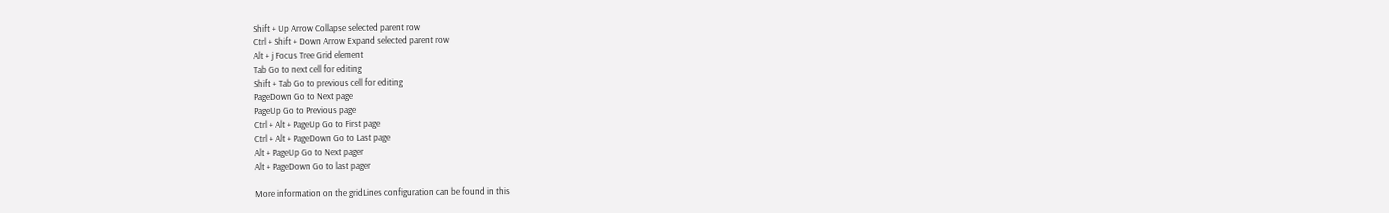Shift + Up Arrow Collapse selected parent row
Ctrl + Shift + Down Arrow Expand selected parent row
Alt + j Focus Tree Grid element
Tab Go to next cell for editing
Shift + Tab Go to previous cell for editing
PageDown Go to Next page
PageUp Go to Previous page
Ctrl + Alt + PageUp Go to First page
Ctrl + Alt + PageDown Go to Last page
Alt + PageUp Go to Next pager
Alt + PageDown Go to last pager

More information on the gridLines configuration can be found in this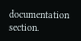documentation section.